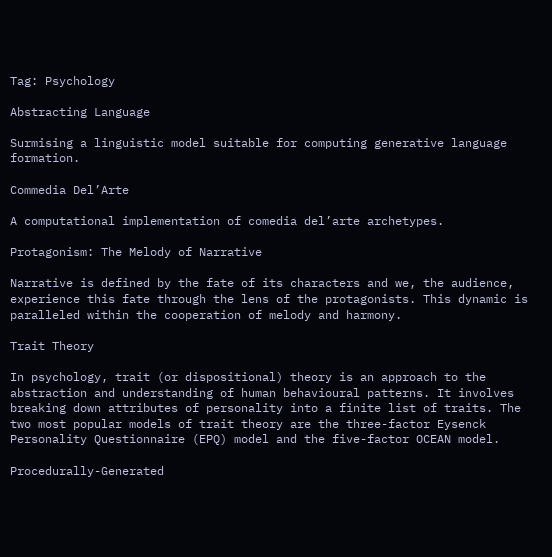Tag: Psychology

Abstracting Language

Surmising a linguistic model suitable for computing generative language formation.

Commedia Del’Arte

A computational implementation of comedia del’arte archetypes.

Protagonism: The Melody of Narrative

Narrative is defined by the fate of its characters and we, the audience, experience this fate through the lens of the protagonists. This dynamic is paralleled within the cooperation of melody and harmony.

Trait Theory

In psychology, trait (or dispositional) theory is an approach to the abstraction and understanding of human behavioural patterns. It involves breaking down attributes of personality into a finite list of traits. The two most popular models of trait theory are the three-factor Eysenck Personality Questionnaire (EPQ) model and the five-factor OCEAN model.

Procedurally-Generated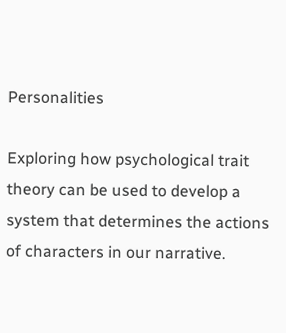Personalities

Exploring how psychological trait theory can be used to develop a system that determines the actions of characters in our narrative.